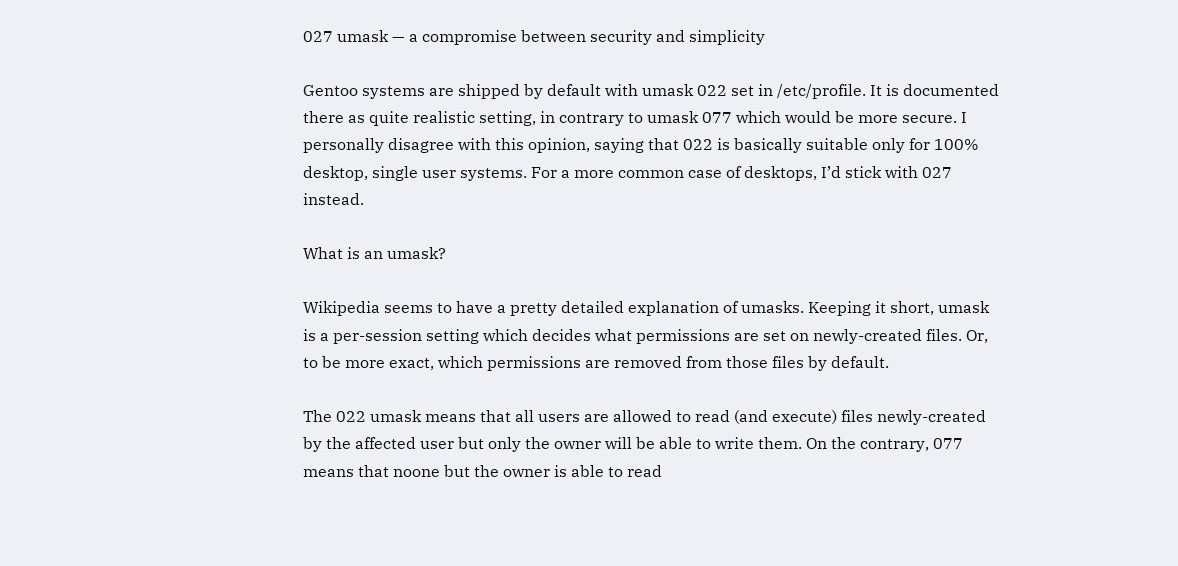027 umask — a compromise between security and simplicity

Gentoo systems are shipped by default with umask 022 set in /etc/profile. It is documented there as quite realistic setting, in contrary to umask 077 which would be more secure. I personally disagree with this opinion, saying that 022 is basically suitable only for 100% desktop, single user systems. For a more common case of desktops, I’d stick with 027 instead.

What is an umask?

Wikipedia seems to have a pretty detailed explanation of umasks. Keeping it short, umask is a per-session setting which decides what permissions are set on newly-created files. Or, to be more exact, which permissions are removed from those files by default.

The 022 umask means that all users are allowed to read (and execute) files newly-created by the affected user but only the owner will be able to write them. On the contrary, 077 means that noone but the owner is able to read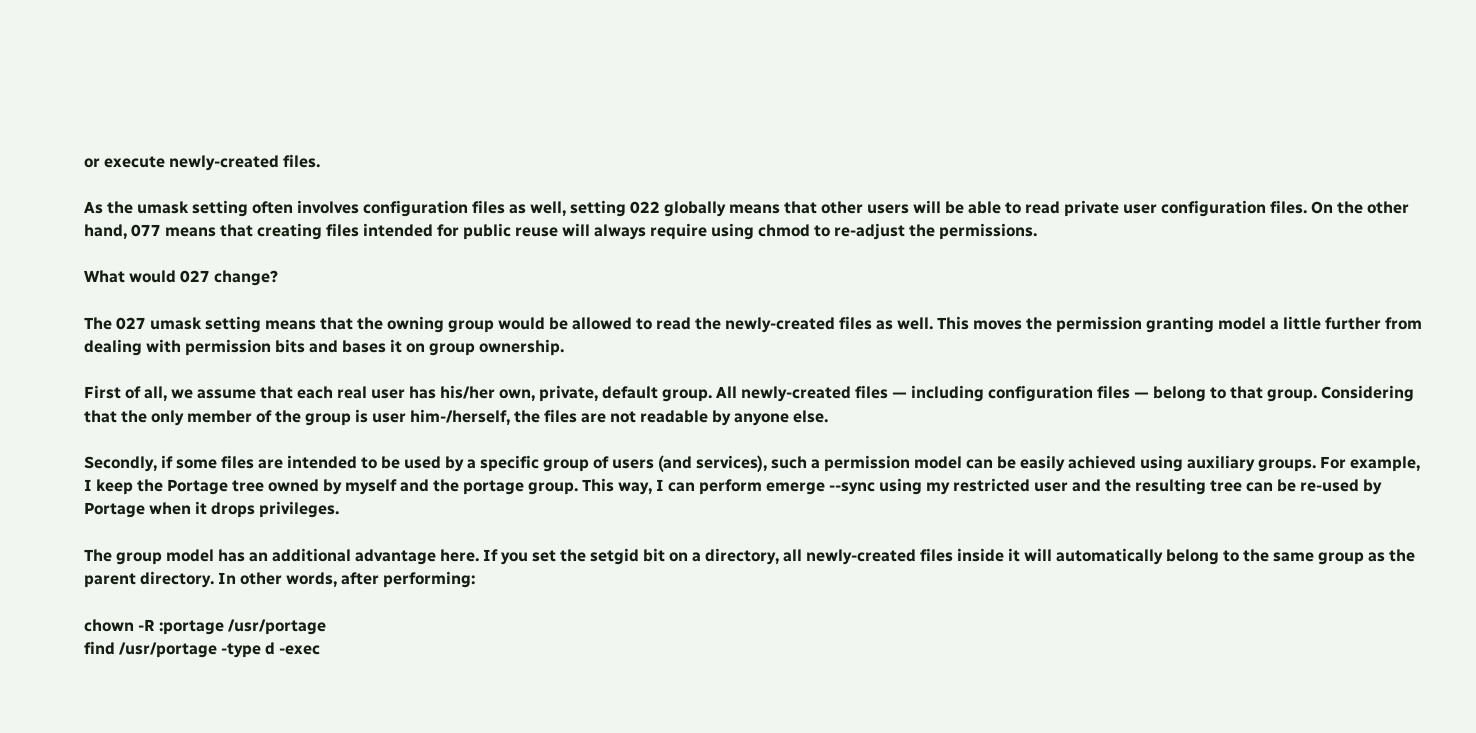or execute newly-created files.

As the umask setting often involves configuration files as well, setting 022 globally means that other users will be able to read private user configuration files. On the other hand, 077 means that creating files intended for public reuse will always require using chmod to re-adjust the permissions.

What would 027 change?

The 027 umask setting means that the owning group would be allowed to read the newly-created files as well. This moves the permission granting model a little further from dealing with permission bits and bases it on group ownership.

First of all, we assume that each real user has his/her own, private, default group. All newly-created files — including configuration files — belong to that group. Considering that the only member of the group is user him-/herself, the files are not readable by anyone else.

Secondly, if some files are intended to be used by a specific group of users (and services), such a permission model can be easily achieved using auxiliary groups. For example, I keep the Portage tree owned by myself and the portage group. This way, I can perform emerge --sync using my restricted user and the resulting tree can be re-used by Portage when it drops privileges.

The group model has an additional advantage here. If you set the setgid bit on a directory, all newly-created files inside it will automatically belong to the same group as the parent directory. In other words, after performing:

chown -R :portage /usr/portage
find /usr/portage -type d -exec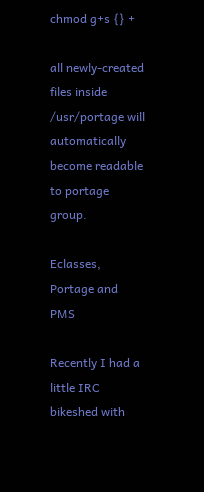chmod g+s {} +

all newly-created files inside /usr/portage will automatically become readable to portage group.

Eclasses, Portage and PMS

Recently I had a little IRC bikeshed with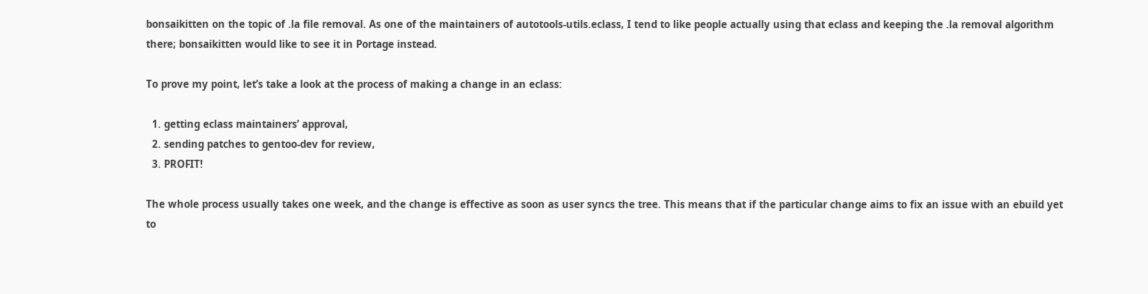bonsaikitten on the topic of .la file removal. As one of the maintainers of autotools-utils.eclass, I tend to like people actually using that eclass and keeping the .la removal algorithm there; bonsaikitten would like to see it in Portage instead.

To prove my point, let’s take a look at the process of making a change in an eclass:

  1. getting eclass maintainers’ approval,
  2. sending patches to gentoo-dev for review,
  3. PROFIT!

The whole process usually takes one week, and the change is effective as soon as user syncs the tree. This means that if the particular change aims to fix an issue with an ebuild yet to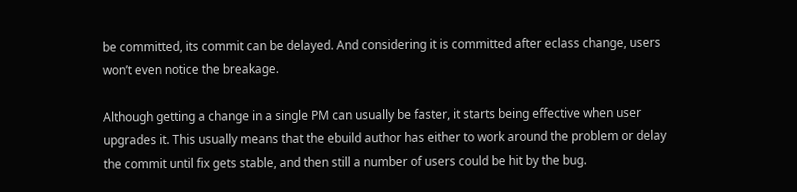be committed, its commit can be delayed. And considering it is committed after eclass change, users won’t even notice the breakage.

Although getting a change in a single PM can usually be faster, it starts being effective when user upgrades it. This usually means that the ebuild author has either to work around the problem or delay the commit until fix gets stable, and then still a number of users could be hit by the bug.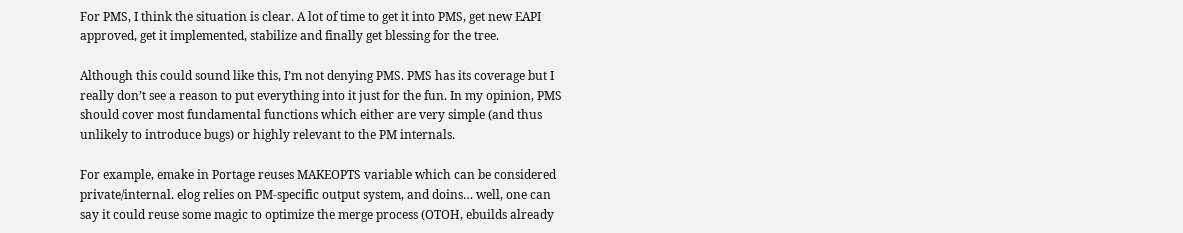For PMS, I think the situation is clear. A lot of time to get it into PMS, get new EAPI approved, get it implemented, stabilize and finally get blessing for the tree.

Although this could sound like this, I’m not denying PMS. PMS has its coverage but I really don’t see a reason to put everything into it just for the fun. In my opinion, PMS should cover most fundamental functions which either are very simple (and thus unlikely to introduce bugs) or highly relevant to the PM internals.

For example, emake in Portage reuses MAKEOPTS variable which can be considered private/internal. elog relies on PM-specific output system, and doins… well, one can say it could reuse some magic to optimize the merge process (OTOH, ebuilds already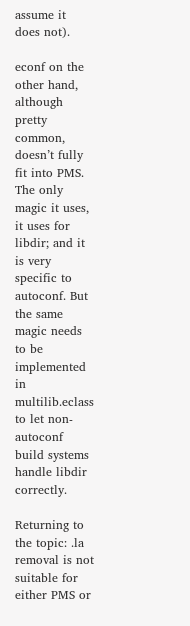assume it does not).

econf on the other hand, although pretty common, doesn’t fully fit into PMS. The only magic it uses, it uses for libdir; and it is very specific to autoconf. But the same magic needs to be implemented in multilib.eclass to let non-autoconf build systems handle libdir correctly.

Returning to the topic: .la removal is not suitable for either PMS or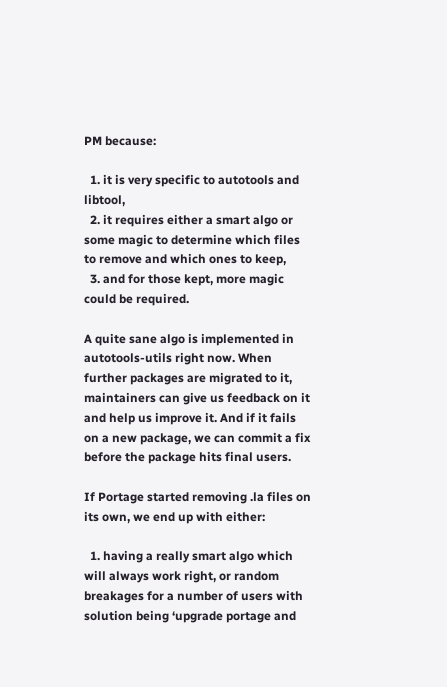PM because:

  1. it is very specific to autotools and libtool,
  2. it requires either a smart algo or some magic to determine which files to remove and which ones to keep,
  3. and for those kept, more magic could be required.

A quite sane algo is implemented in autotools-utils right now. When further packages are migrated to it, maintainers can give us feedback on it and help us improve it. And if it fails on a new package, we can commit a fix before the package hits final users.

If Portage started removing .la files on its own, we end up with either:

  1. having a really smart algo which will always work right, or random breakages for a number of users with solution being ‘upgrade portage and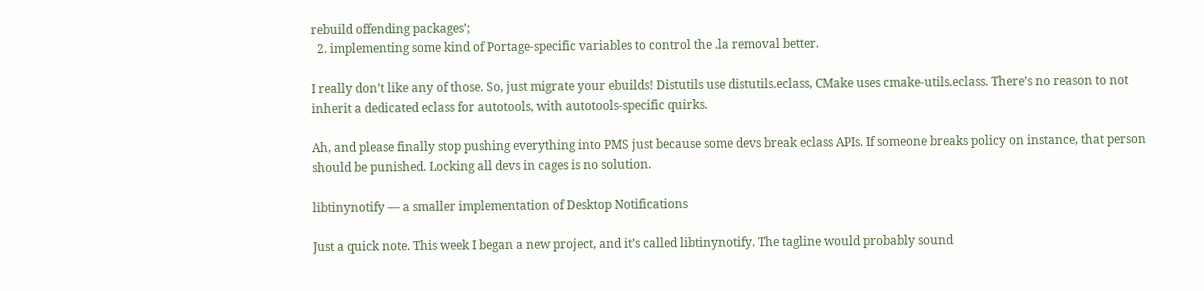rebuild offending packages’;
  2. implementing some kind of Portage-specific variables to control the .la removal better.

I really don’t like any of those. So, just migrate your ebuilds! Distutils use distutils.eclass, CMake uses cmake-utils.eclass. There’s no reason to not inherit a dedicated eclass for autotools, with autotools-specific quirks.

Ah, and please finally stop pushing everything into PMS just because some devs break eclass APIs. If someone breaks policy on instance, that person should be punished. Locking all devs in cages is no solution.

libtinynotify — a smaller implementation of Desktop Notifications

Just a quick note. This week I began a new project, and it’s called libtinynotify. The tagline would probably sound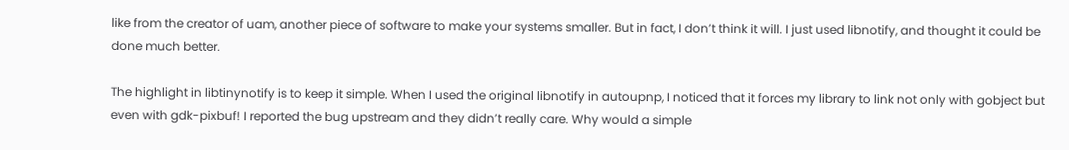like from the creator of uam, another piece of software to make your systems smaller. But in fact, I don’t think it will. I just used libnotify, and thought it could be done much better.

The highlight in libtinynotify is to keep it simple. When I used the original libnotify in autoupnp, I noticed that it forces my library to link not only with gobject but even with gdk-pixbuf! I reported the bug upstream and they didn’t really care. Why would a simple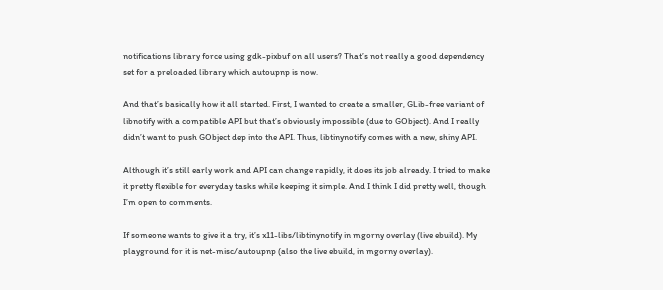notifications library force using gdk-pixbuf on all users? That’s not really a good dependency set for a preloaded library which autoupnp is now.

And that’s basically how it all started. First, I wanted to create a smaller, GLib-free variant of libnotify with a compatible API but that’s obviously impossible (due to GObject). And I really didn’t want to push GObject dep into the API. Thus, libtinynotify comes with a new, shiny API.

Although it’s still early work and API can change rapidly, it does its job already. I tried to make it pretty flexible for everyday tasks while keeping it simple. And I think I did pretty well, though I’m open to comments.

If someone wants to give it a try, it’s x11-libs/libtinynotify in mgorny overlay (live ebuild). My playground for it is net-misc/autoupnp (also the live ebuild, in mgorny overlay).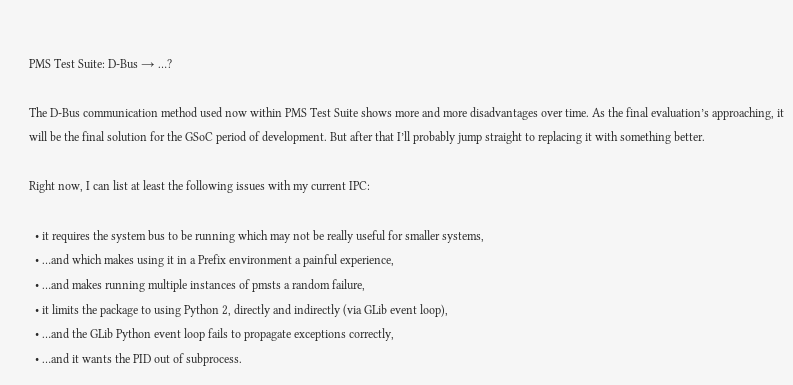PMS Test Suite: D-Bus → …?

The D-Bus communication method used now within PMS Test Suite shows more and more disadvantages over time. As the final evaluation’s approaching, it will be the final solution for the GSoC period of development. But after that I’ll probably jump straight to replacing it with something better.

Right now, I can list at least the following issues with my current IPC:

  • it requires the system bus to be running which may not be really useful for smaller systems,
  • …and which makes using it in a Prefix environment a painful experience,
  • …and makes running multiple instances of pmsts a random failure,
  • it limits the package to using Python 2, directly and indirectly (via GLib event loop),
  • …and the GLib Python event loop fails to propagate exceptions correctly,
  • …and it wants the PID out of subprocess.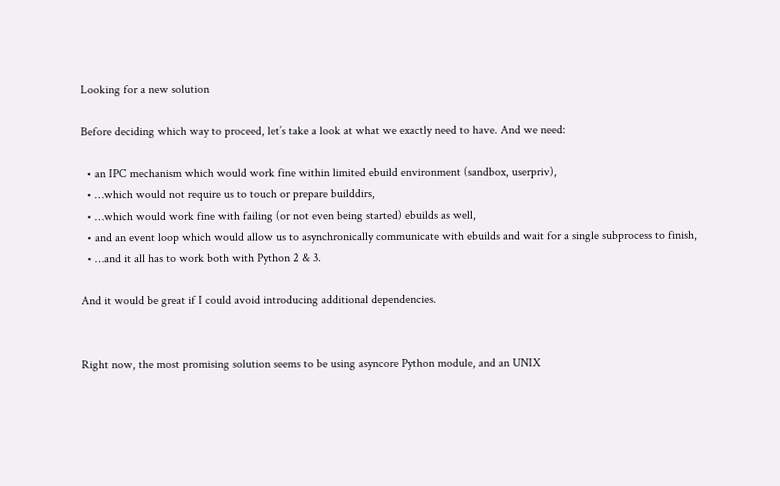Looking for a new solution

Before deciding which way to proceed, let’s take a look at what we exactly need to have. And we need:

  • an IPC mechanism which would work fine within limited ebuild environment (sandbox, userpriv),
  • …which would not require us to touch or prepare builddirs,
  • …which would work fine with failing (or not even being started) ebuilds as well,
  • and an event loop which would allow us to asynchronically communicate with ebuilds and wait for a single subprocess to finish,
  • …and it all has to work both with Python 2 & 3.

And it would be great if I could avoid introducing additional dependencies.


Right now, the most promising solution seems to be using asyncore Python module, and an UNIX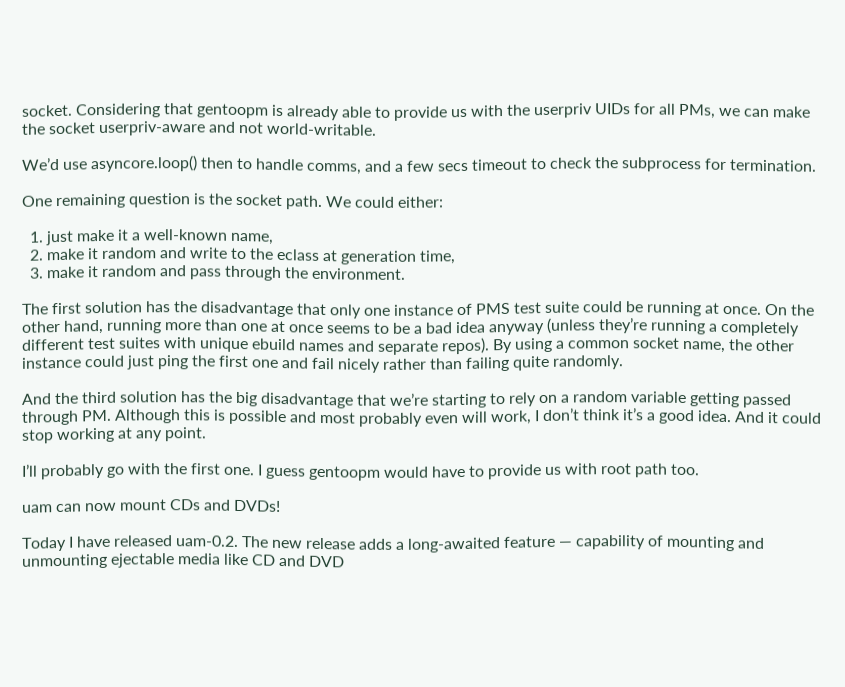socket. Considering that gentoopm is already able to provide us with the userpriv UIDs for all PMs, we can make the socket userpriv-aware and not world-writable.

We’d use asyncore.loop() then to handle comms, and a few secs timeout to check the subprocess for termination.

One remaining question is the socket path. We could either:

  1. just make it a well-known name,
  2. make it random and write to the eclass at generation time,
  3. make it random and pass through the environment.

The first solution has the disadvantage that only one instance of PMS test suite could be running at once. On the other hand, running more than one at once seems to be a bad idea anyway (unless they’re running a completely different test suites with unique ebuild names and separate repos). By using a common socket name, the other instance could just ping the first one and fail nicely rather than failing quite randomly.

And the third solution has the big disadvantage that we’re starting to rely on a random variable getting passed through PM. Although this is possible and most probably even will work, I don’t think it’s a good idea. And it could stop working at any point.

I’ll probably go with the first one. I guess gentoopm would have to provide us with root path too.

uam can now mount CDs and DVDs!

Today I have released uam-0.2. The new release adds a long-awaited feature — capability of mounting and unmounting ejectable media like CD and DVD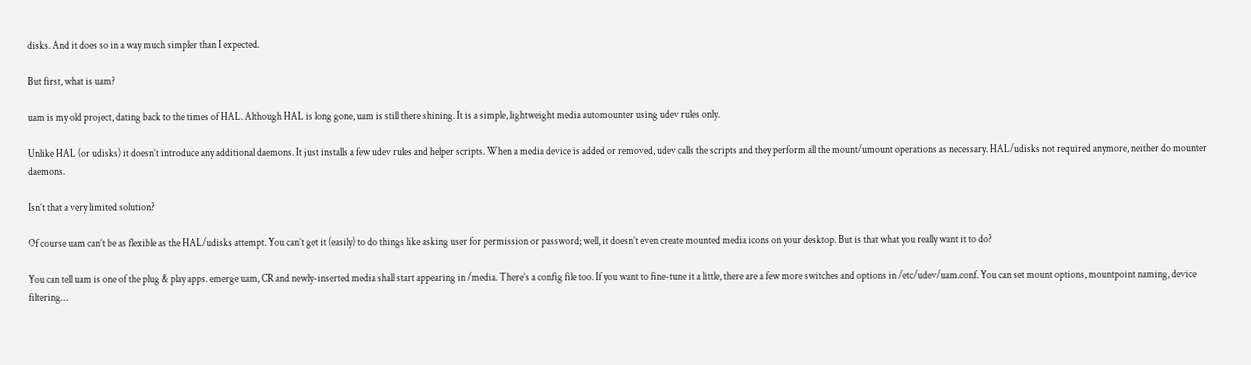disks. And it does so in a way much simpler than I expected.

But first, what is uam?

uam is my old project, dating back to the times of HAL. Although HAL is long gone, uam is still there shining. It is a simple, lightweight media automounter using udev rules only.

Unlike HAL (or udisks) it doesn’t introduce any additional daemons. It just installs a few udev rules and helper scripts. When a media device is added or removed, udev calls the scripts and they perform all the mount/umount operations as necessary. HAL/udisks not required anymore, neither do mounter daemons.

Isn’t that a very limited solution?

Of course uam can’t be as flexible as the HAL/udisks attempt. You can’t get it (easily) to do things like asking user for permission or password; well, it doesn’t even create mounted media icons on your desktop. But is that what you really want it to do?

You can tell uam is one of the plug & play apps. emerge uam, CR and newly-inserted media shall start appearing in /media. There’s a config file too. If you want to fine-tune it a little, there are a few more switches and options in /etc/udev/uam.conf. You can set mount options, mountpoint naming, device filtering…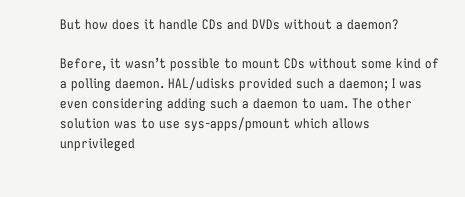But how does it handle CDs and DVDs without a daemon?

Before, it wasn’t possible to mount CDs without some kind of a polling daemon. HAL/udisks provided such a daemon; I was even considering adding such a daemon to uam. The other solution was to use sys-apps/pmount which allows unprivileged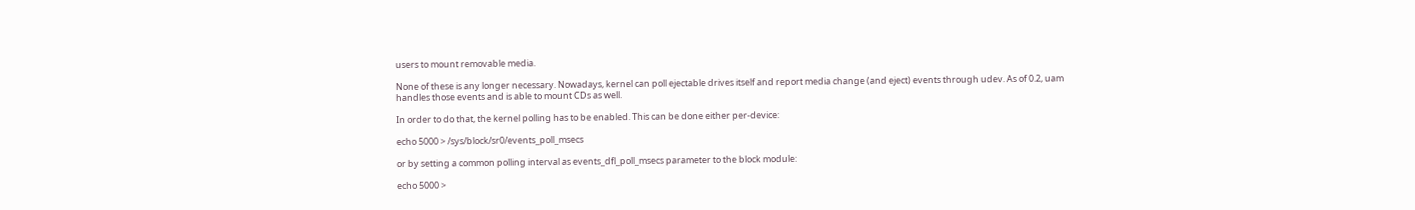users to mount removable media.

None of these is any longer necessary. Nowadays, kernel can poll ejectable drives itself and report media change (and eject) events through udev. As of 0.2, uam handles those events and is able to mount CDs as well.

In order to do that, the kernel polling has to be enabled. This can be done either per-device:

echo 5000 > /sys/block/sr0/events_poll_msecs

or by setting a common polling interval as events_dfl_poll_msecs parameter to the block module:

echo 5000 >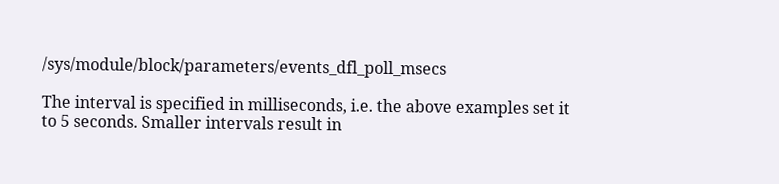/sys/module/block/parameters/events_dfl_poll_msecs

The interval is specified in milliseconds, i.e. the above examples set it to 5 seconds. Smaller intervals result in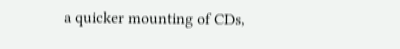a quicker mounting of CDs,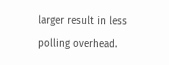larger result in less polling overhead.